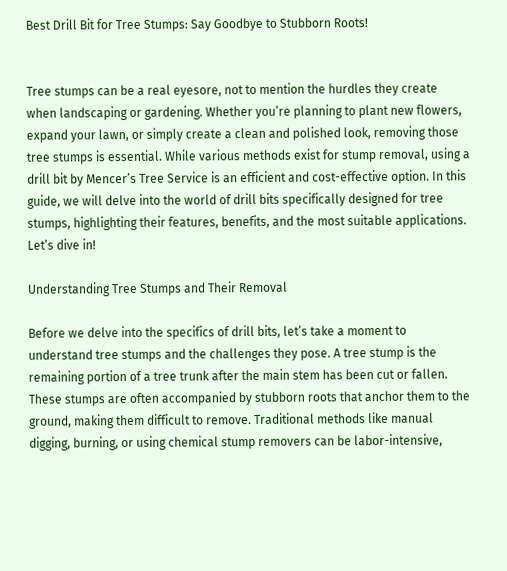Best Drill Bit for Tree Stumps: Say Goodbye to Stubborn Roots!


Tree stumps can be a real eyesore, not to mention the hurdles they create when landscaping or gardening. Whether you’re planning to plant new flowers, expand your lawn, or simply create a clean and polished look, removing those tree stumps is essential. While various methods exist for stump removal, using a drill bit by Mencer’s Tree Service is an efficient and cost-effective option. In this guide, we will delve into the world of drill bits specifically designed for tree stumps, highlighting their features, benefits, and the most suitable applications. Let’s dive in!

Understanding Tree Stumps and Their Removal

Before we delve into the specifics of drill bits, let’s take a moment to understand tree stumps and the challenges they pose. A tree stump is the remaining portion of a tree trunk after the main stem has been cut or fallen. These stumps are often accompanied by stubborn roots that anchor them to the ground, making them difficult to remove. Traditional methods like manual digging, burning, or using chemical stump removers can be labor-intensive,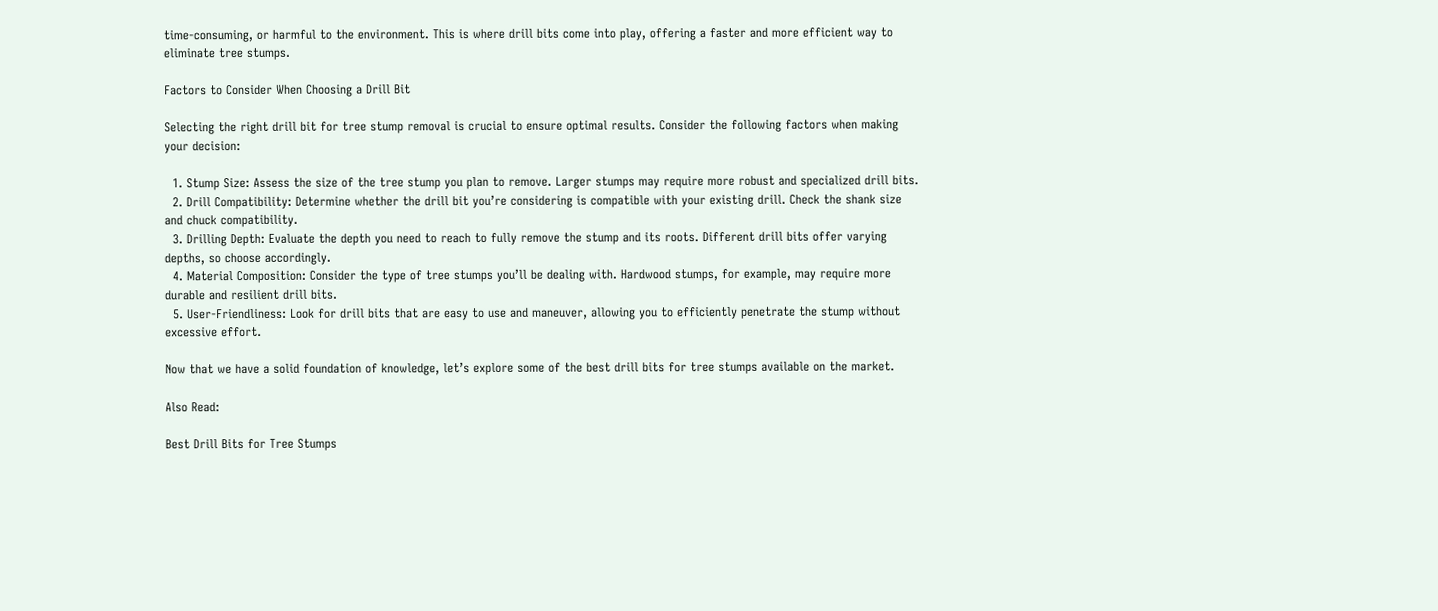time-consuming, or harmful to the environment. This is where drill bits come into play, offering a faster and more efficient way to eliminate tree stumps.

Factors to Consider When Choosing a Drill Bit

Selecting the right drill bit for tree stump removal is crucial to ensure optimal results. Consider the following factors when making your decision:

  1. Stump Size: Assess the size of the tree stump you plan to remove. Larger stumps may require more robust and specialized drill bits.
  2. Drill Compatibility: Determine whether the drill bit you’re considering is compatible with your existing drill. Check the shank size and chuck compatibility.
  3. Drilling Depth: Evaluate the depth you need to reach to fully remove the stump and its roots. Different drill bits offer varying depths, so choose accordingly.
  4. Material Composition: Consider the type of tree stumps you’ll be dealing with. Hardwood stumps, for example, may require more durable and resilient drill bits.
  5. User-Friendliness: Look for drill bits that are easy to use and maneuver, allowing you to efficiently penetrate the stump without excessive effort.

Now that we have a solid foundation of knowledge, let’s explore some of the best drill bits for tree stumps available on the market.

Also Read:

Best Drill Bits for Tree Stumps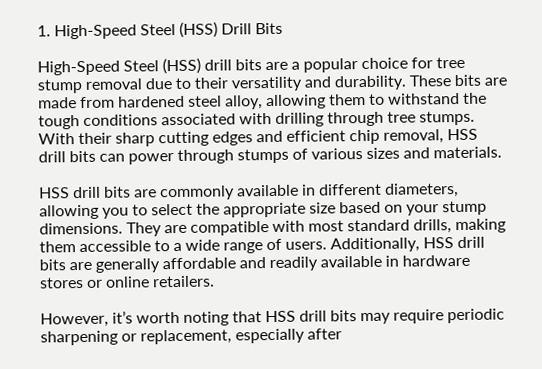1. High-Speed Steel (HSS) Drill Bits

High-Speed Steel (HSS) drill bits are a popular choice for tree stump removal due to their versatility and durability. These bits are made from hardened steel alloy, allowing them to withstand the tough conditions associated with drilling through tree stumps. With their sharp cutting edges and efficient chip removal, HSS drill bits can power through stumps of various sizes and materials.

HSS drill bits are commonly available in different diameters, allowing you to select the appropriate size based on your stump dimensions. They are compatible with most standard drills, making them accessible to a wide range of users. Additionally, HSS drill bits are generally affordable and readily available in hardware stores or online retailers.

However, it’s worth noting that HSS drill bits may require periodic sharpening or replacement, especially after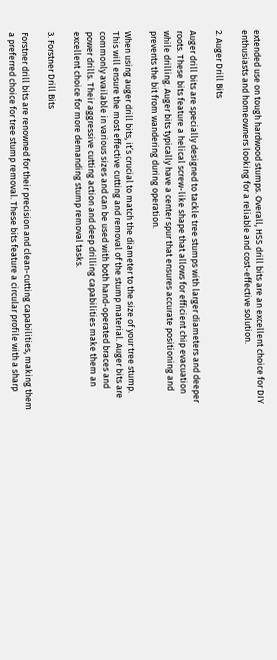extended use on tough hardwood stumps. Overall, HSS drill bits are an excellent choice for DIY enthusiasts and homeowners looking for a reliable and cost-effective solution.

2. Auger Drill Bits

Auger drill bits are specially designed to tackle tree stumps with larger diameters and deeper roots. These bits feature a helical screw-like shape that allows for efficient chip evacuation while drilling. Auger bits typically have a center spur that ensures accurate positioning and prevents the bit from wandering during operation.

When using auger drill bits, it’s crucial to match the diameter to the size of your tree stump. This will ensure the most effective cutting and removal of the stump material. Auger bits are commonly available in various sizes and can be used with both hand-operated braces and power drills. Their aggressive cutting action and deep drilling capabilities make them an excellent choice for more demanding stump removal tasks.

3. Forstner Drill Bits

Forstner drill bits are renowned for their precision and clean-cutting capabilities, making them a preferred choice for tree stump removal. These bits feature a circular profile with a sharp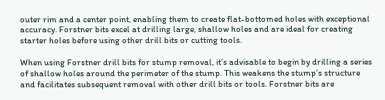outer rim and a center point, enabling them to create flat-bottomed holes with exceptional accuracy. Forstner bits excel at drilling large, shallow holes and are ideal for creating starter holes before using other drill bits or cutting tools.

When using Forstner drill bits for stump removal, it’s advisable to begin by drilling a series of shallow holes around the perimeter of the stump. This weakens the stump’s structure and facilitates subsequent removal with other drill bits or tools. Forstner bits are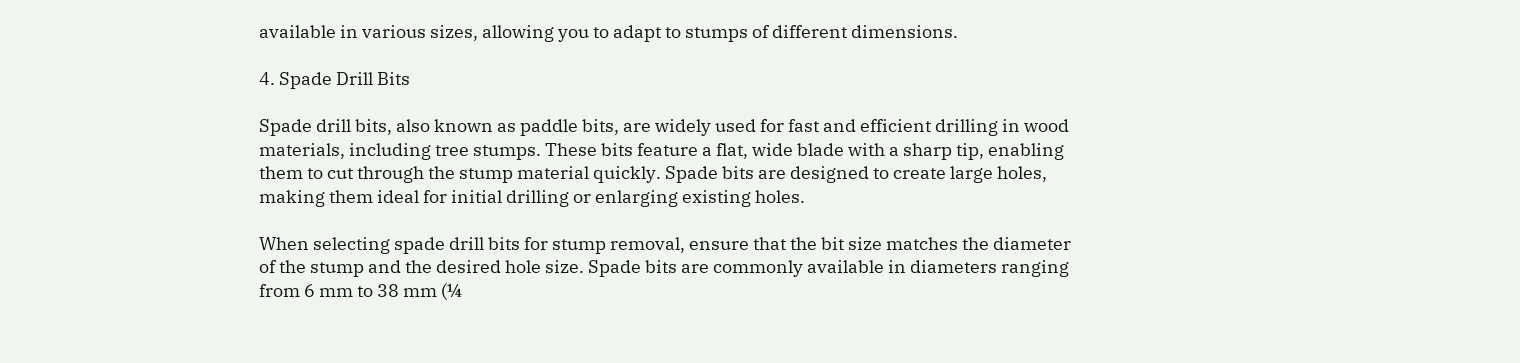available in various sizes, allowing you to adapt to stumps of different dimensions.

4. Spade Drill Bits

Spade drill bits, also known as paddle bits, are widely used for fast and efficient drilling in wood materials, including tree stumps. These bits feature a flat, wide blade with a sharp tip, enabling them to cut through the stump material quickly. Spade bits are designed to create large holes, making them ideal for initial drilling or enlarging existing holes.

When selecting spade drill bits for stump removal, ensure that the bit size matches the diameter of the stump and the desired hole size. Spade bits are commonly available in diameters ranging from 6 mm to 38 mm (¼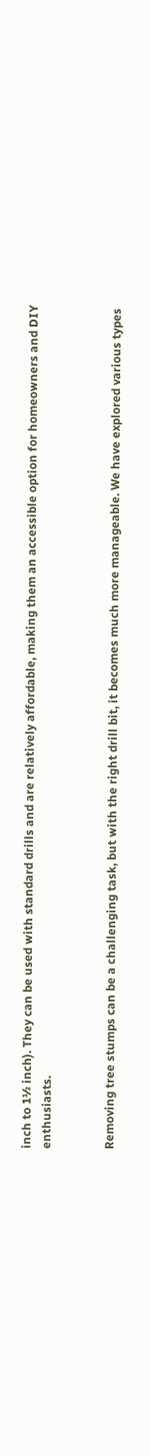inch to 1½ inch). They can be used with standard drills and are relatively affordable, making them an accessible option for homeowners and DIY enthusiasts.


Removing tree stumps can be a challenging task, but with the right drill bit, it becomes much more manageable. We have explored various types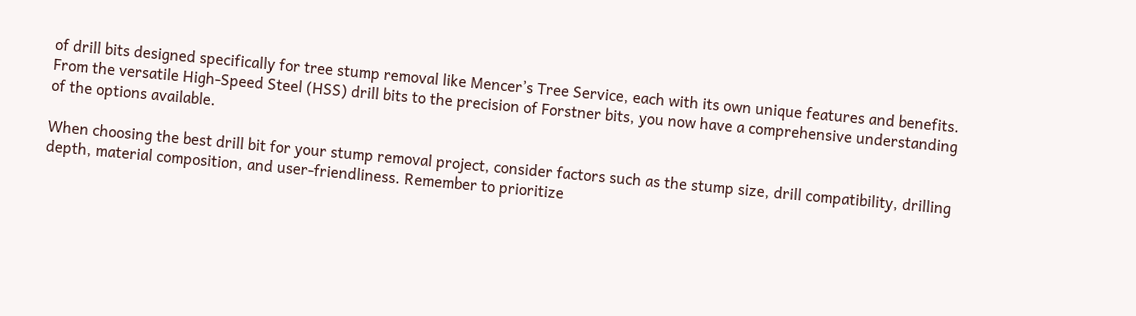of drill bits designed specifically for tree stump removal like Mencer’s Tree Service, each with its own unique features and benefits. From the versatile High-Speed Steel (HSS) drill bits to the precision of Forstner bits, you now have a comprehensive understanding of the options available.

When choosing the best drill bit for your stump removal project, consider factors such as the stump size, drill compatibility, drilling depth, material composition, and user-friendliness. Remember to prioritize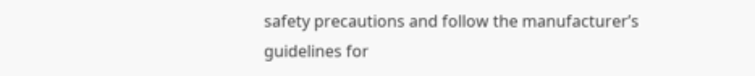safety precautions and follow the manufacturer’s guidelines for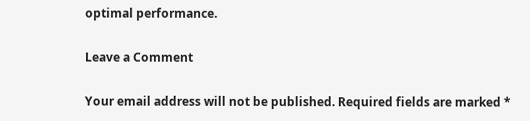optimal performance.

Leave a Comment

Your email address will not be published. Required fields are marked *